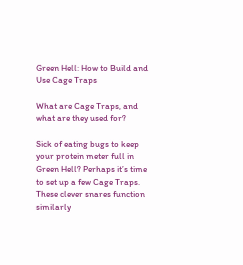Green Hell: How to Build and Use Cage Traps

What are Cage Traps, and what are they used for?

Sick of eating bugs to keep your protein meter full in Green Hell? Perhaps it’s time to set up a few Cage Traps. These clever snares function similarly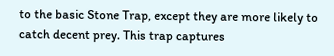to the basic Stone Trap, except they are more likely to catch decent prey. This trap captures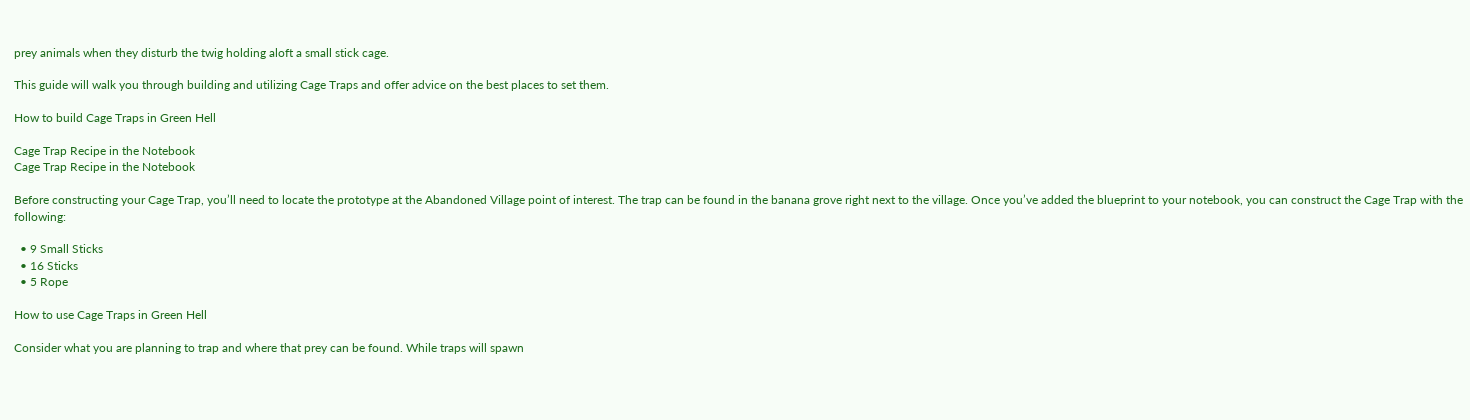prey animals when they disturb the twig holding aloft a small stick cage.

This guide will walk you through building and utilizing Cage Traps and offer advice on the best places to set them.

How to build Cage Traps in Green Hell

Cage Trap Recipe in the Notebook
Cage Trap Recipe in the Notebook

Before constructing your Cage Trap, you’ll need to locate the prototype at the Abandoned Village point of interest. The trap can be found in the banana grove right next to the village. Once you’ve added the blueprint to your notebook, you can construct the Cage Trap with the following:

  • 9 Small Sticks
  • 16 Sticks
  • 5 Rope

How to use Cage Traps in Green Hell

Consider what you are planning to trap and where that prey can be found. While traps will spawn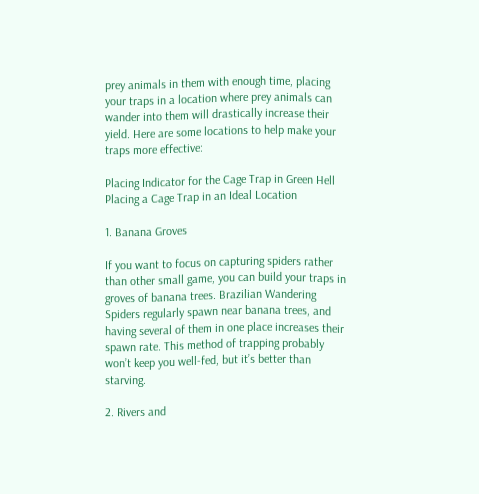prey animals in them with enough time, placing your traps in a location where prey animals can wander into them will drastically increase their yield. Here are some locations to help make your traps more effective:

Placing Indicator for the Cage Trap in Green Hell
Placing a Cage Trap in an Ideal Location

1. Banana Groves

If you want to focus on capturing spiders rather than other small game, you can build your traps in groves of banana trees. Brazilian Wandering Spiders regularly spawn near banana trees, and having several of them in one place increases their spawn rate. This method of trapping probably won’t keep you well-fed, but it’s better than starving.

2. Rivers and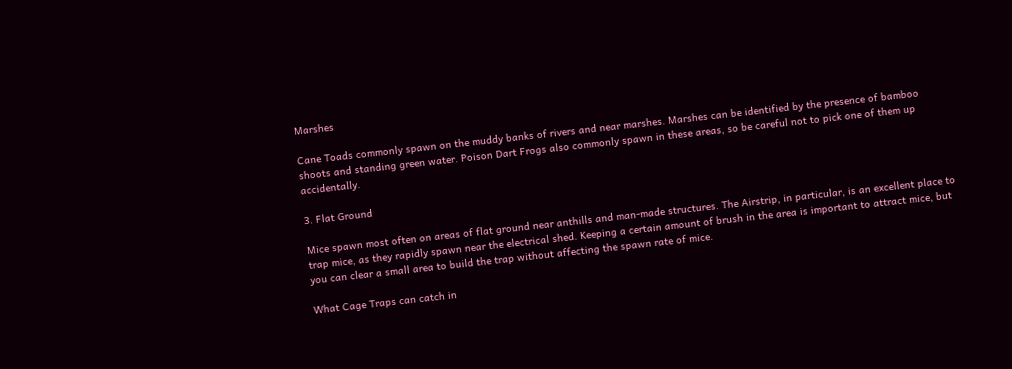Marshes

Cane Toads commonly spawn on the muddy banks of rivers and near marshes. Marshes can be identified by the presence of bamboo shoots and standing green water. Poison Dart Frogs also commonly spawn in these areas, so be careful not to pick one of them up accidentally.

3. Flat Ground

Mice spawn most often on areas of flat ground near anthills and man-made structures. The Airstrip, in particular, is an excellent place to trap mice, as they rapidly spawn near the electrical shed. Keeping a certain amount of brush in the area is important to attract mice, but you can clear a small area to build the trap without affecting the spawn rate of mice.

What Cage Traps can catch in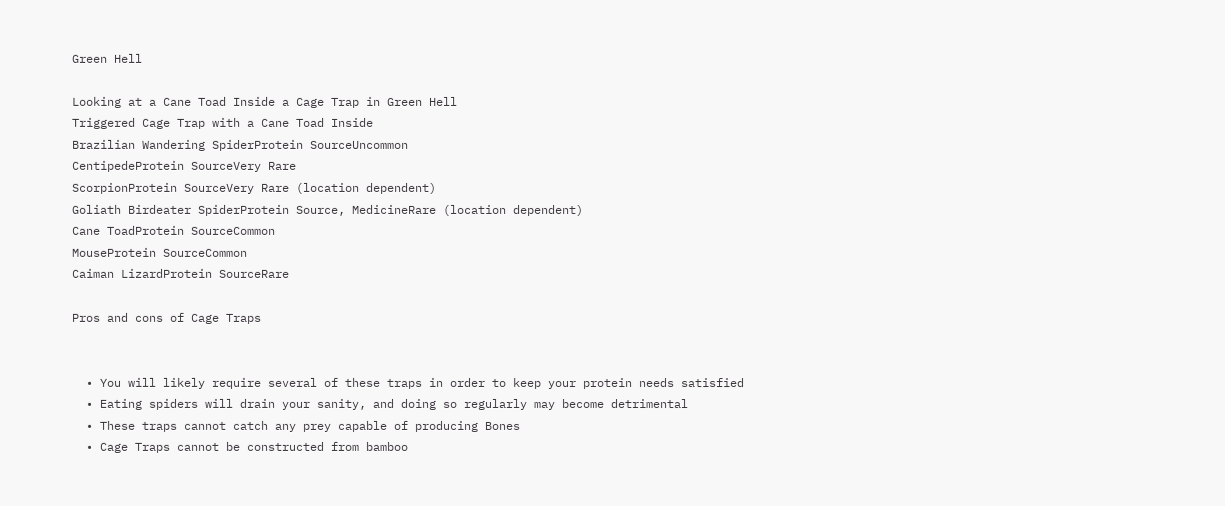Green Hell

Looking at a Cane Toad Inside a Cage Trap in Green Hell
Triggered Cage Trap with a Cane Toad Inside
Brazilian Wandering SpiderProtein SourceUncommon
CentipedeProtein SourceVery Rare
ScorpionProtein SourceVery Rare (location dependent)
Goliath Birdeater SpiderProtein Source, MedicineRare (location dependent)
Cane ToadProtein SourceCommon
MouseProtein SourceCommon
Caiman LizardProtein SourceRare

Pros and cons of Cage Traps


  • You will likely require several of these traps in order to keep your protein needs satisfied
  • Eating spiders will drain your sanity, and doing so regularly may become detrimental
  • These traps cannot catch any prey capable of producing Bones
  • Cage Traps cannot be constructed from bamboo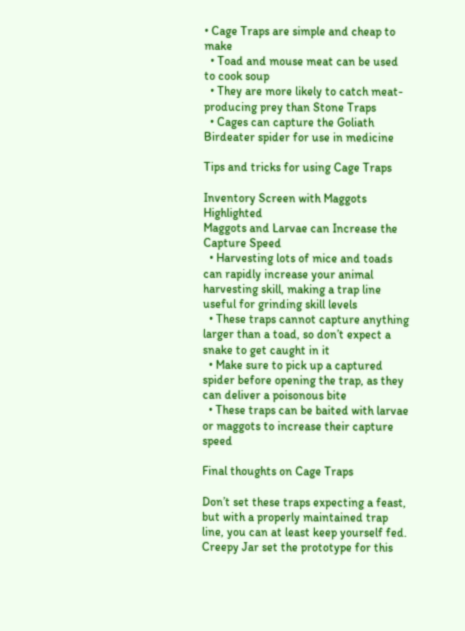• Cage Traps are simple and cheap to make
  • Toad and mouse meat can be used to cook soup
  • They are more likely to catch meat-producing prey than Stone Traps
  • Cages can capture the Goliath Birdeater spider for use in medicine

Tips and tricks for using Cage Traps

Inventory Screen with Maggots Highlighted
Maggots and Larvae can Increase the Capture Speed
  • Harvesting lots of mice and toads can rapidly increase your animal harvesting skill, making a trap line useful for grinding skill levels
  • These traps cannot capture anything larger than a toad, so don’t expect a snake to get caught in it
  • Make sure to pick up a captured spider before opening the trap, as they can deliver a poisonous bite
  • These traps can be baited with larvae or maggots to increase their capture speed

Final thoughts on Cage Traps

Don’t set these traps expecting a feast, but with a properly maintained trap line, you can at least keep yourself fed. Creepy Jar set the prototype for this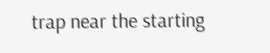trap near the starting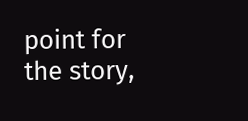point for the story,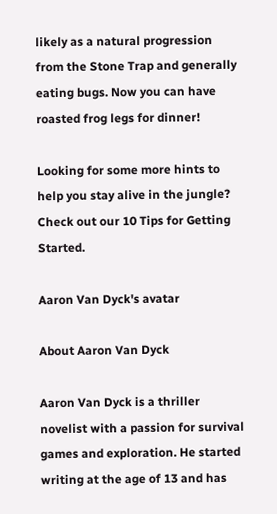likely as a natural progression from the Stone Trap and generally eating bugs. Now you can have roasted frog legs for dinner!

Looking for some more hints to help you stay alive in the jungle? Check out our 10 Tips for Getting Started.

Aaron Van Dyck's avatar

About Aaron Van Dyck

Aaron Van Dyck is a thriller novelist with a passion for survival games and exploration. He started writing at the age of 13 and has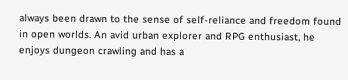always been drawn to the sense of self-reliance and freedom found in open worlds. An avid urban explorer and RPG enthusiast, he enjoys dungeon crawling and has a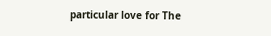particular love for The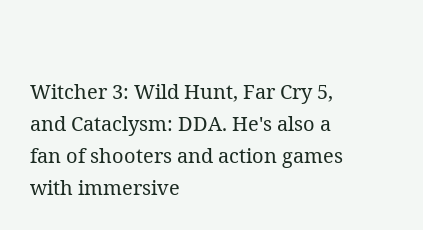Witcher 3: Wild Hunt, Far Cry 5, and Cataclysm: DDA. He's also a fan of shooters and action games with immersive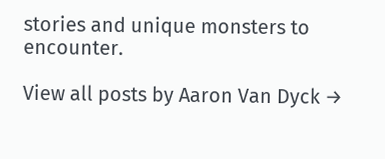stories and unique monsters to encounter.

View all posts by Aaron Van Dyck →